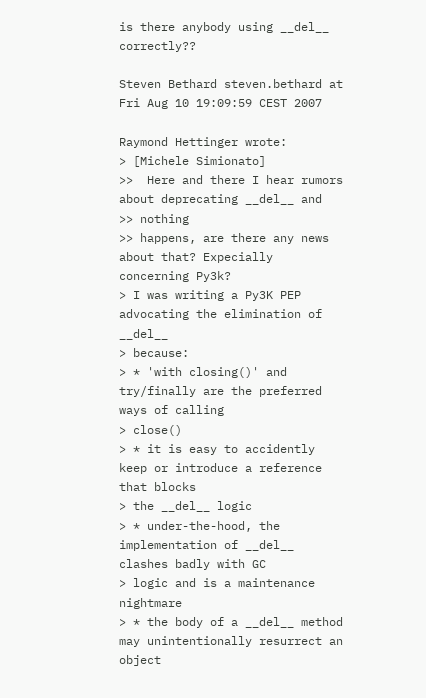is there anybody using __del__ correctly??

Steven Bethard steven.bethard at
Fri Aug 10 19:09:59 CEST 2007

Raymond Hettinger wrote:
> [Michele Simionato]
>>  Here and there I hear rumors about deprecating __del__ and
>> nothing
>> happens, are there any news about that? Expecially concerning Py3k?
> I was writing a Py3K PEP advocating the elimination of __del__
> because:
> * 'with closing()' and try/finally are the preferred ways of calling
> close()
> * it is easy to accidently keep or introduce a reference that blocks
> the __del__ logic
> * under-the-hood, the implementation of __del__ clashes badly with GC
> logic and is a maintenance nightmare
> * the body of a __del__ method may unintentionally resurrect an object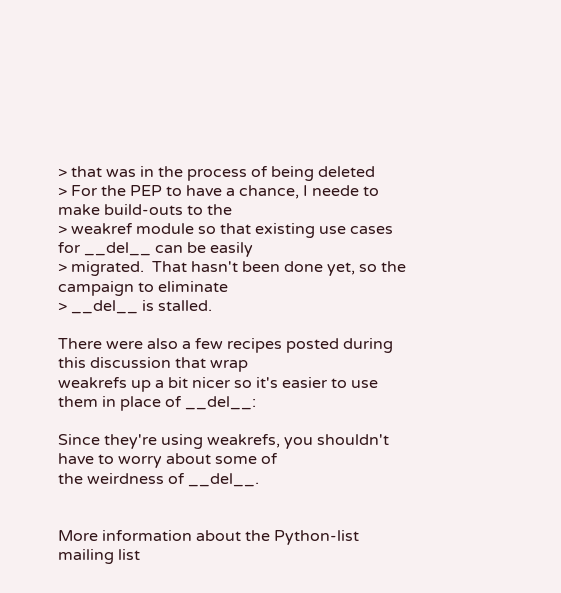> that was in the process of being deleted
> For the PEP to have a chance, I neede to make build-outs to the
> weakref module so that existing use cases for __del__ can be easily
> migrated.  That hasn't been done yet, so the campaign to eliminate
> __del__ is stalled.

There were also a few recipes posted during this discussion that wrap
weakrefs up a bit nicer so it's easier to use them in place of __del__:

Since they're using weakrefs, you shouldn't have to worry about some of
the weirdness of __del__.


More information about the Python-list mailing list